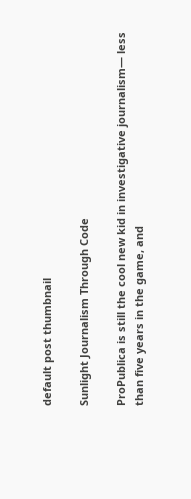default post thumbnail

Sunlight Journalism Through Code

ProPublica is still the cool new kid in investigative journalism— less than five years in the game, and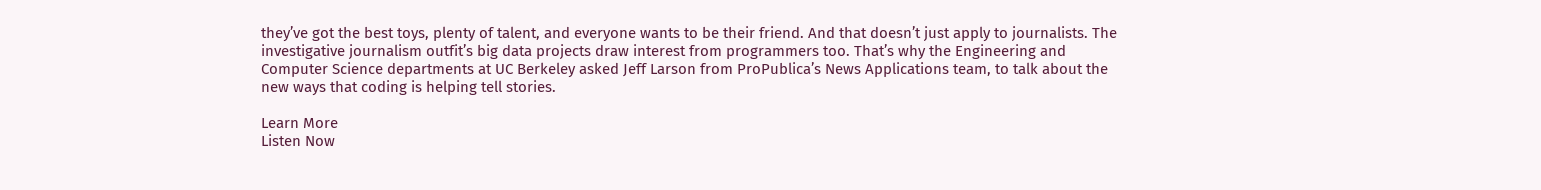they’ve got the best toys, plenty of talent, and everyone wants to be their friend. And that doesn’t just apply to journalists. The investigative journalism outfit’s big data projects draw interest from programmers too. That’s why the Engineering and Computer Science departments at UC Berkeley asked Jeff Larson from ProPublica’s News Applications team, to talk about the new ways that coding is helping tell stories.

Learn More
Listen Now